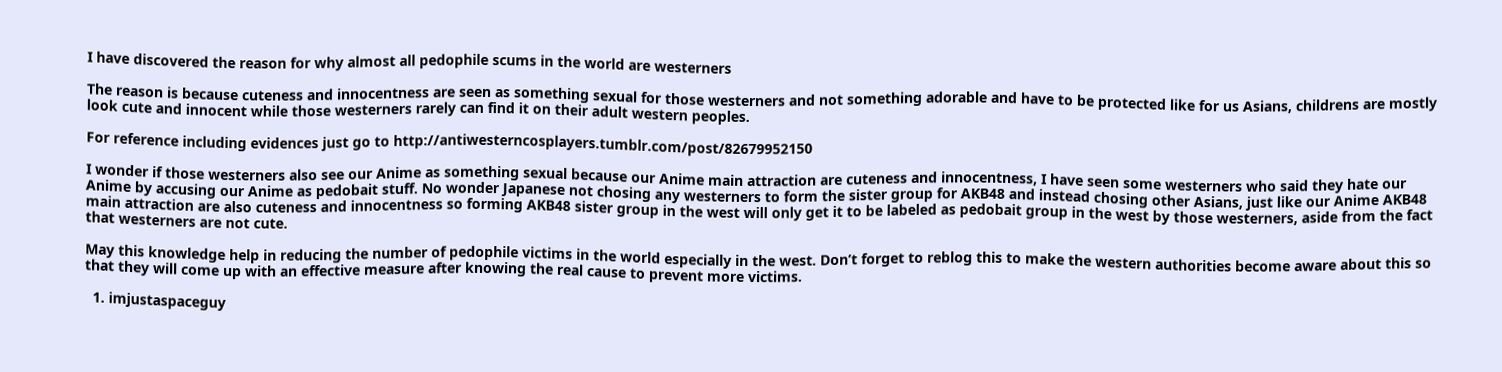I have discovered the reason for why almost all pedophile scums in the world are westerners

The reason is because cuteness and innocentness are seen as something sexual for those westerners and not something adorable and have to be protected like for us Asians, childrens are mostly look cute and innocent while those westerners rarely can find it on their adult western peoples.

For reference including evidences just go to http://antiwesterncosplayers.tumblr.com/post/82679952150

I wonder if those westerners also see our Anime as something sexual because our Anime main attraction are cuteness and innocentness, I have seen some westerners who said they hate our Anime by accusing our Anime as pedobait stuff. No wonder Japanese not chosing any westerners to form the sister group for AKB48 and instead chosing other Asians, just like our Anime AKB48 main attraction are also cuteness and innocentness so forming AKB48 sister group in the west will only get it to be labeled as pedobait group in the west by those westerners, aside from the fact that westerners are not cute.

May this knowledge help in reducing the number of pedophile victims in the world especially in the west. Don’t forget to reblog this to make the western authorities become aware about this so that they will come up with an effective measure after knowing the real cause to prevent more victims.

  1. imjustaspaceguy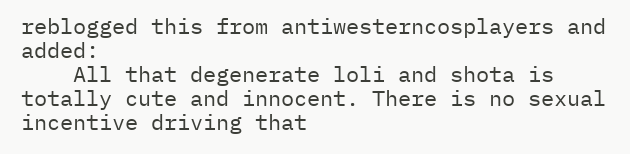reblogged this from antiwesterncosplayers and added:
    All that degenerate loli and shota is totally cute and innocent. There is no sexual incentive driving that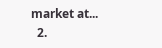market at...
  2.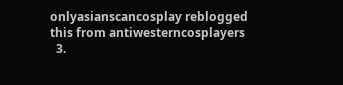onlyasianscancosplay reblogged this from antiwesterncosplayers
  3.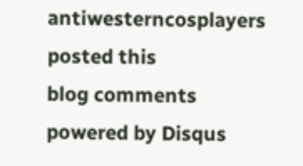antiwesterncosplayers posted this
blog comments powered by Disqus